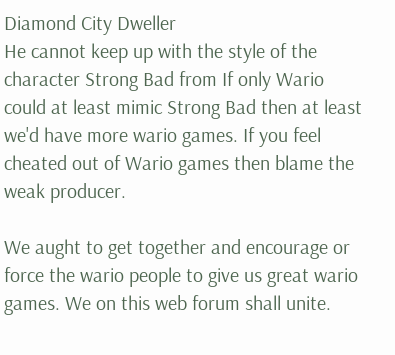Diamond City Dweller
He cannot keep up with the style of the character Strong Bad from If only Wario could at least mimic Strong Bad then at least we'd have more wario games. If you feel cheated out of Wario games then blame the weak producer.

We aught to get together and encourage or force the wario people to give us great wario games. We on this web forum shall unite.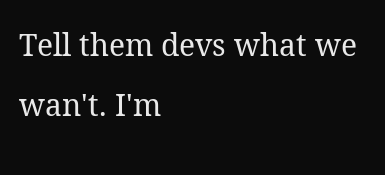Tell them devs what we wan't. I'm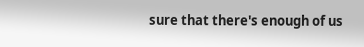sure that there's enough of us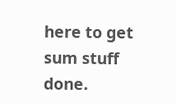here to get sum stuff done.